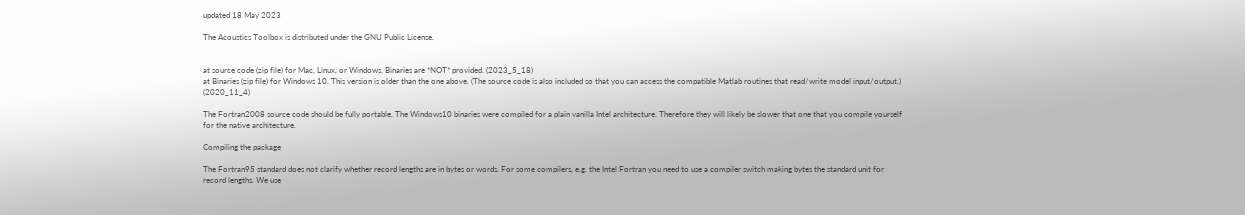updated 18 May 2023

The Acoustics Toolbox is distributed under the GNU Public License.


at source code (zip file) for Mac, Linux, or Windows. Binaries are *NOT* provided. (2023_5_18)
at Binaries (zip file) for Windows 10. This version is older than the one above. (The source code is also included so that you can access the compatible Matlab routines that read/write model input/output.) (2020_11_4)

The Fortran2008 source code should be fully portable. The Windows10 binaries were compiled for a plain vanilla Intel architecture. Therefore they will likely be slower that one that you compile yourself for the native architecture.

Compiling the package

The Fortran95 standard does not clarify whether record lengths are in bytes or words. For some compilers, e.g. the Intel Fortran you need to use a compiler switch making bytes the standard unit for record lengths. We use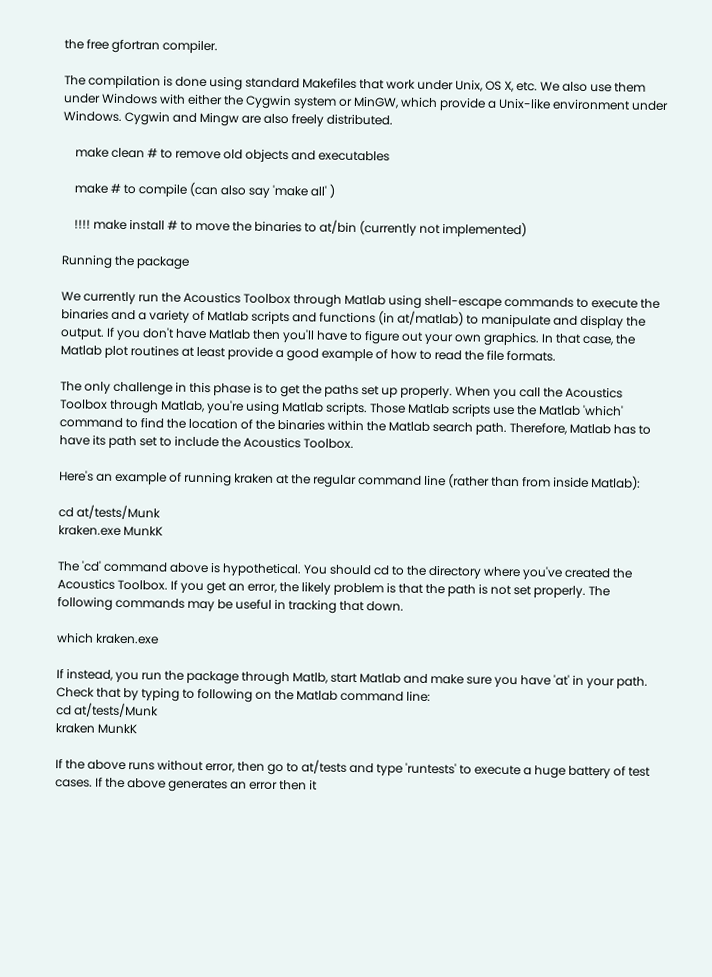the free gfortran compiler.

The compilation is done using standard Makefiles that work under Unix, OS X, etc. We also use them under Windows with either the Cygwin system or MinGW, which provide a Unix-like environment under Windows. Cygwin and Mingw are also freely distributed.

    make clean # to remove old objects and executables

    make # to compile (can also say 'make all' )

    !!!! make install # to move the binaries to at/bin (currently not implemented)

Running the package

We currently run the Acoustics Toolbox through Matlab using shell-escape commands to execute the binaries and a variety of Matlab scripts and functions (in at/matlab) to manipulate and display the output. If you don't have Matlab then you'll have to figure out your own graphics. In that case, the Matlab plot routines at least provide a good example of how to read the file formats.

The only challenge in this phase is to get the paths set up properly. When you call the Acoustics Toolbox through Matlab, you're using Matlab scripts. Those Matlab scripts use the Matlab 'which' command to find the location of the binaries within the Matlab search path. Therefore, Matlab has to have its path set to include the Acoustics Toolbox.

Here's an example of running kraken at the regular command line (rather than from inside Matlab):

cd at/tests/Munk
kraken.exe MunkK

The 'cd' command above is hypothetical. You should cd to the directory where you've created the Acoustics Toolbox. If you get an error, the likely problem is that the path is not set properly. The following commands may be useful in tracking that down.

which kraken.exe

If instead, you run the package through Matlb, start Matlab and make sure you have 'at' in your path. Check that by typing to following on the Matlab command line:
cd at/tests/Munk
kraken MunkK

If the above runs without error, then go to at/tests and type 'runtests' to execute a huge battery of test cases. If the above generates an error then it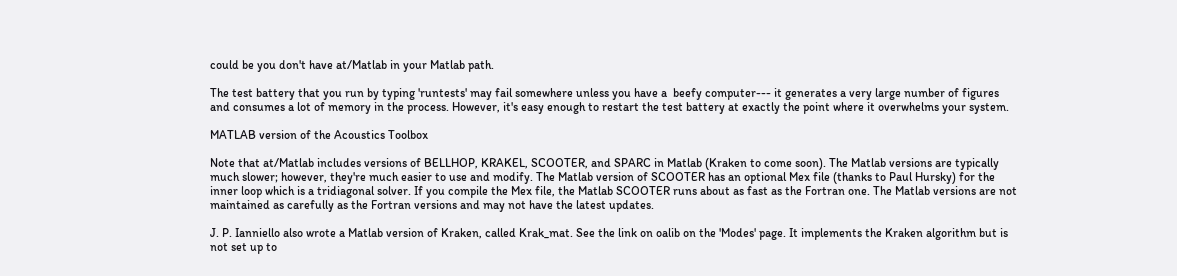could be you don't have at/Matlab in your Matlab path.

The test battery that you run by typing 'runtests' may fail somewhere unless you have a  beefy computer--- it generates a very large number of figures and consumes a lot of memory in the process. However, it's easy enough to restart the test battery at exactly the point where it overwhelms your system.

MATLAB version of the Acoustics Toolbox

Note that at/Matlab includes versions of BELLHOP, KRAKEL, SCOOTER, and SPARC in Matlab (Kraken to come soon). The Matlab versions are typically much slower; however, they're much easier to use and modify. The Matlab version of SCOOTER has an optional Mex file (thanks to Paul Hursky) for the inner loop which is a tridiagonal solver. If you compile the Mex file, the Matlab SCOOTER runs about as fast as the Fortran one. The Matlab versions are not maintained as carefully as the Fortran versions and may not have the latest updates.

J. P. Ianniello also wrote a Matlab version of Kraken, called Krak_mat. See the link on oalib on the 'Modes' page. It implements the Kraken algorithm but is not set up to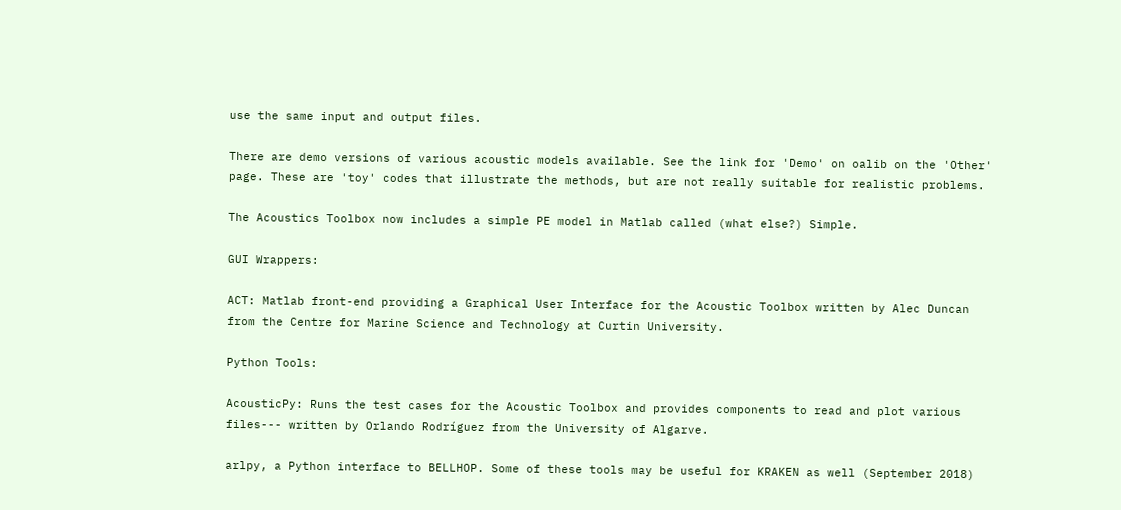use the same input and output files.

There are demo versions of various acoustic models available. See the link for 'Demo' on oalib on the 'Other' page. These are 'toy' codes that illustrate the methods, but are not really suitable for realistic problems.

The Acoustics Toolbox now includes a simple PE model in Matlab called (what else?) Simple.

GUI Wrappers:

ACT: Matlab front-end providing a Graphical User Interface for the Acoustic Toolbox written by Alec Duncan from the Centre for Marine Science and Technology at Curtin University.

Python Tools:

AcousticPy: Runs the test cases for the Acoustic Toolbox and provides components to read and plot various files--- written by Orlando Rodríguez from the University of Algarve.

arlpy, a Python interface to BELLHOP. Some of these tools may be useful for KRAKEN as well (September 2018)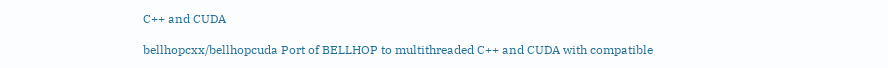C++ and CUDA

bellhopcxx/bellhopcuda Port of BELLHOP to multithreaded C++ and CUDA with compatible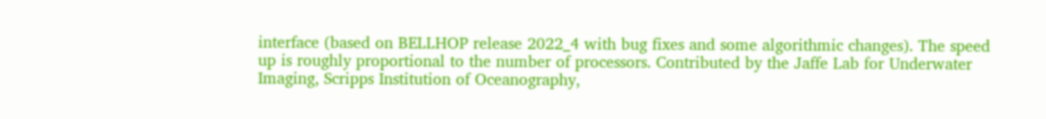interface (based on BELLHOP release 2022_4 with bug fixes and some algorithmic changes). The speed up is roughly proportional to the number of processors. Contributed by the Jaffe Lab for Underwater Imaging, Scripps Institution of Oceanography,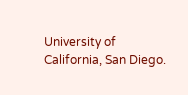University of California, San Diego.